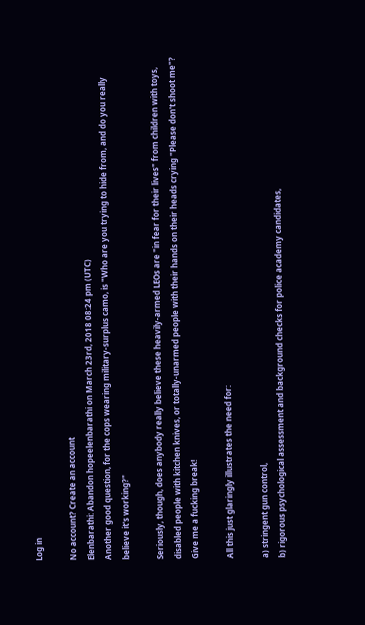Log in

No account? Create an account
Elenbarathi: Abandon hopeelenbarathi on March 23rd, 2018 08:24 pm (UTC)
Another good question, for the cops wearing military-surplus camo, is "Who are you trying to hide from, and do you really believe it's working?"

Seriously, though, does anybody really believe these heavily-armed LEOs are "in fear for their lives" from children with toys, disabled people with kitchen knives, or totally-unarmed people with their hands on their heads crying "Please don't shoot me"? Give me a fucking break!

All this just glaringly illustrates the need for:

a) stringent gun control,
b) rigorous psychological assessment and background checks for police academy candidates,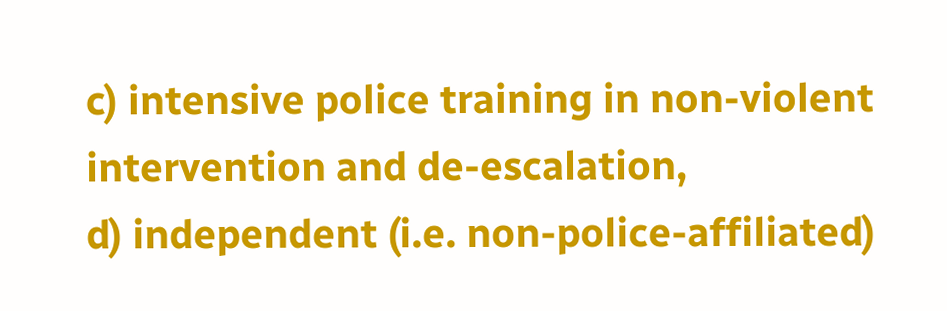c) intensive police training in non-violent intervention and de-escalation,
d) independent (i.e. non-police-affiliated)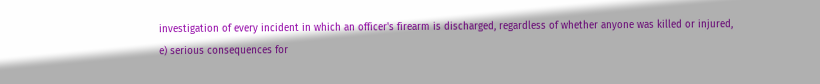investigation of every incident in which an officer's firearm is discharged, regardless of whether anyone was killed or injured,
e) serious consequences for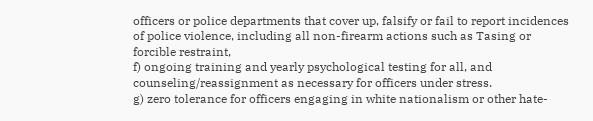officers or police departments that cover up, falsify or fail to report incidences of police violence, including all non-firearm actions such as Tasing or forcible restraint,
f) ongoing training and yearly psychological testing for all, and counseling/reassignment as necessary for officers under stress.
g) zero tolerance for officers engaging in white nationalism or other hate-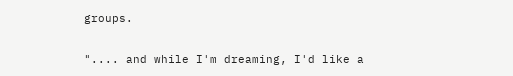groups.

".... and while I'm dreaming, I'd like a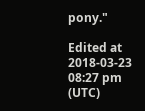pony."

Edited at 2018-03-23 08:27 pm (UTC)